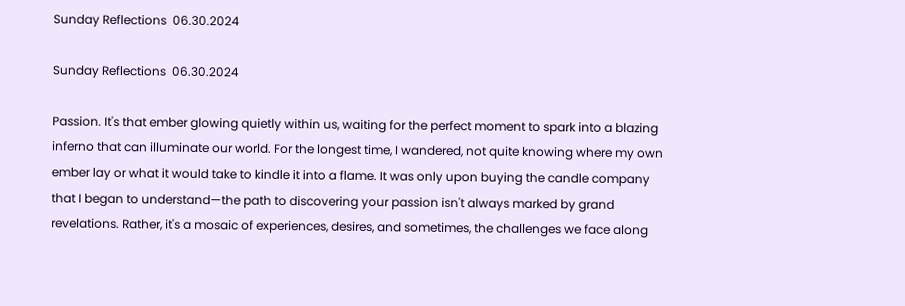Sunday Reflections  06.30.2024

Sunday Reflections  06.30.2024

Passion. It's that ember glowing quietly within us, waiting for the perfect moment to spark into a blazing inferno that can illuminate our world. For the longest time, I wandered, not quite knowing where my own ember lay or what it would take to kindle it into a flame. It was only upon buying the candle company that I began to understand—the path to discovering your passion isn't always marked by grand revelations. Rather, it's a mosaic of experiences, desires, and sometimes, the challenges we face along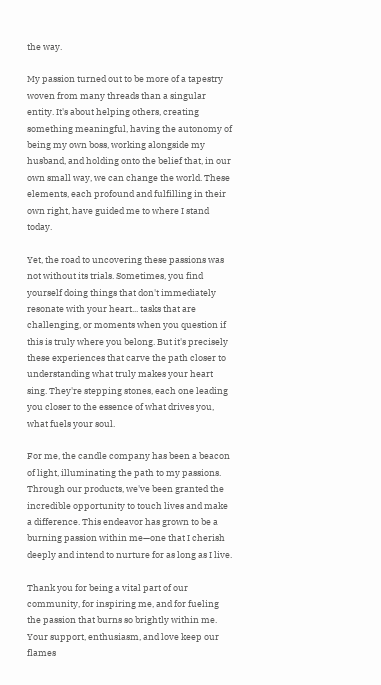the way.

My passion turned out to be more of a tapestry woven from many threads than a singular entity. It's about helping others, creating something meaningful, having the autonomy of being my own boss, working alongside my husband, and holding onto the belief that, in our own small way, we can change the world. These elements, each profound and fulfilling in their own right, have guided me to where I stand today.

Yet, the road to uncovering these passions was not without its trials. Sometimes, you find yourself doing things that don't immediately resonate with your heart... tasks that are challenging, or moments when you question if this is truly where you belong. But it's precisely these experiences that carve the path closer to understanding what truly makes your heart sing. They're stepping stones, each one leading you closer to the essence of what drives you, what fuels your soul.

For me, the candle company has been a beacon of light, illuminating the path to my passions. Through our products, we've been granted the incredible opportunity to touch lives and make a difference. This endeavor has grown to be a burning passion within me—one that I cherish deeply and intend to nurture for as long as I live.

Thank you for being a vital part of our community, for inspiring me, and for fueling the passion that burns so brightly within me. Your support, enthusiasm, and love keep our flames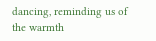dancing, reminding us of the warmth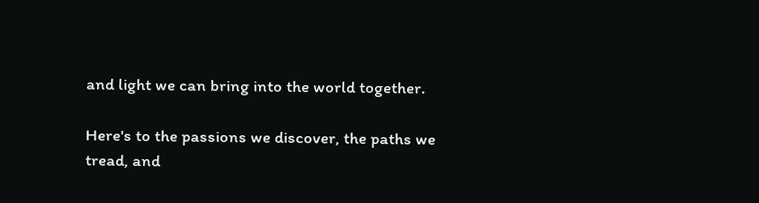and light we can bring into the world together.

Here's to the passions we discover, the paths we tread, and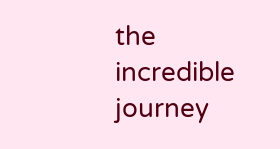the incredible journey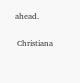ahead.

 Christiana